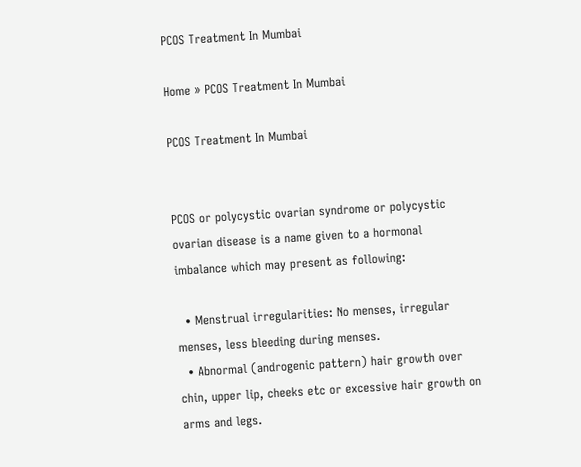PCOS Treatment In Mumbai

Home » PCOS Treatment In Mumbai

PCOS Treatment In Mumbai


PCOS or polycystic ovarian syndrome or polycystic ovarian disease is a name given to a hormonal imbalance which may present as following:

  • Menstrual irregularities: No menses, irregular menses, less bleeding during menses.
  • Abnormal (androgenic pattern) hair growth over chin, upper lip, cheeks etc or excessive hair growth on arms and legs.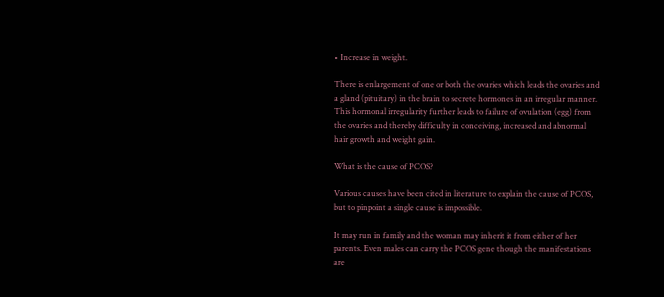• Increase in weight.

There is enlargement of one or both the ovaries which leads the ovaries and a gland (pituitary) in the brain to secrete hormones in an irregular manner. This hormonal irregularity further leads to failure of ovulation (egg) from the ovaries and thereby difficulty in conceiving, increased and abnormal hair growth and weight gain.

What is the cause of PCOS?

Various causes have been cited in literature to explain the cause of PCOS, but to pinpoint a single cause is impossible.

It may run in family and the woman may inherit it from either of her parents. Even males can carry the PCOS gene though the manifestations are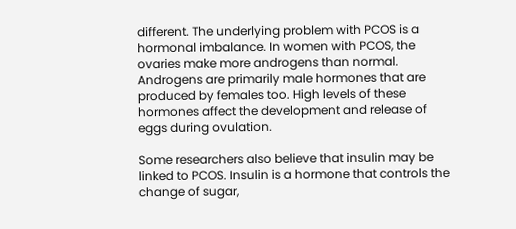different. The underlying problem with PCOS is a hormonal imbalance. In women with PCOS, the ovaries make more androgens than normal. Androgens are primarily male hormones that are produced by females too. High levels of these hormones affect the development and release of eggs during ovulation.

Some researchers also believe that insulin may be linked to PCOS. Insulin is a hormone that controls the change of sugar,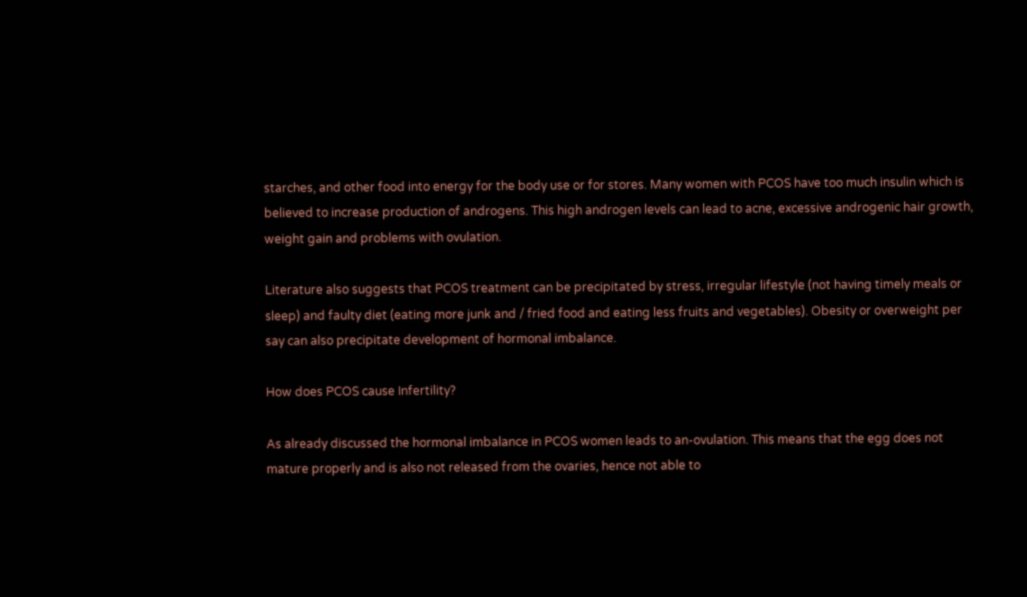starches, and other food into energy for the body use or for stores. Many women with PCOS have too much insulin which is believed to increase production of androgens. This high androgen levels can lead to acne, excessive androgenic hair growth, weight gain and problems with ovulation.

Literature also suggests that PCOS treatment can be precipitated by stress, irregular lifestyle (not having timely meals or sleep) and faulty diet (eating more junk and / fried food and eating less fruits and vegetables). Obesity or overweight per say can also precipitate development of hormonal imbalance.

How does PCOS cause Infertility?

As already discussed the hormonal imbalance in PCOS women leads to an-ovulation. This means that the egg does not mature properly and is also not released from the ovaries, hence not able to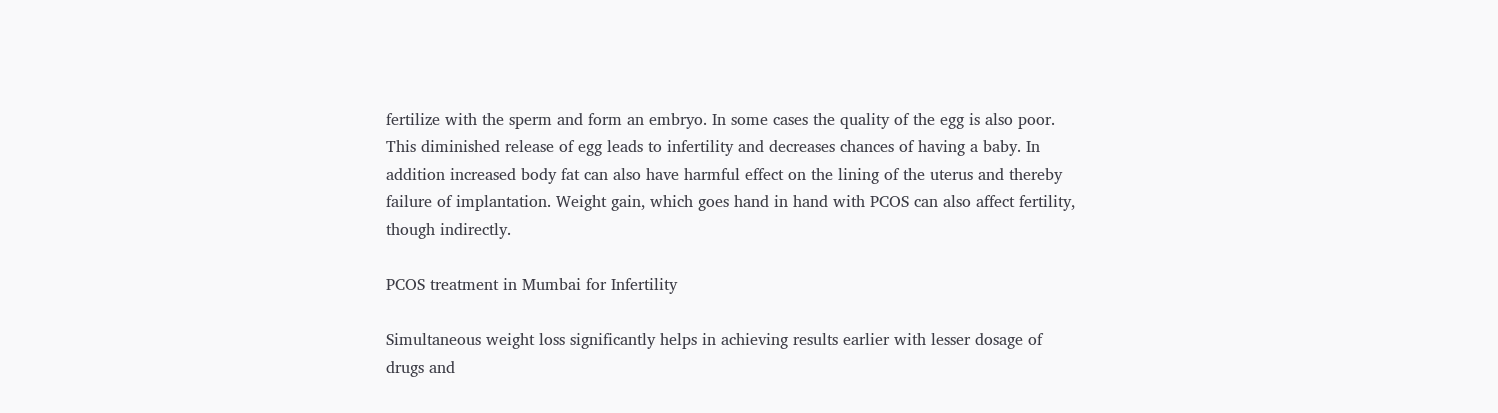fertilize with the sperm and form an embryo. In some cases the quality of the egg is also poor. This diminished release of egg leads to infertility and decreases chances of having a baby. In addition increased body fat can also have harmful effect on the lining of the uterus and thereby failure of implantation. Weight gain, which goes hand in hand with PCOS can also affect fertility, though indirectly.

PCOS treatment in Mumbai for Infertility

Simultaneous weight loss significantly helps in achieving results earlier with lesser dosage of drugs and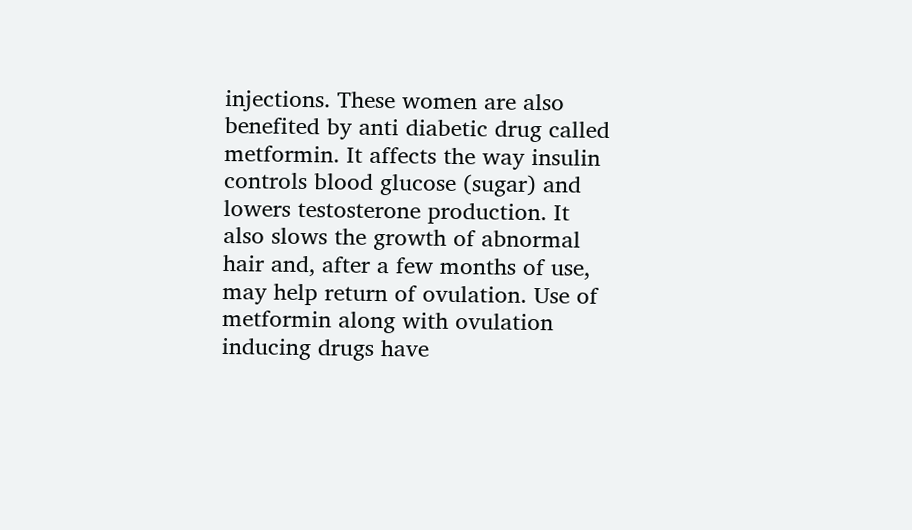injections. These women are also benefited by anti diabetic drug called metformin. It affects the way insulin controls blood glucose (sugar) and lowers testosterone production. It also slows the growth of abnormal hair and, after a few months of use, may help return of ovulation. Use of metformin along with ovulation inducing drugs have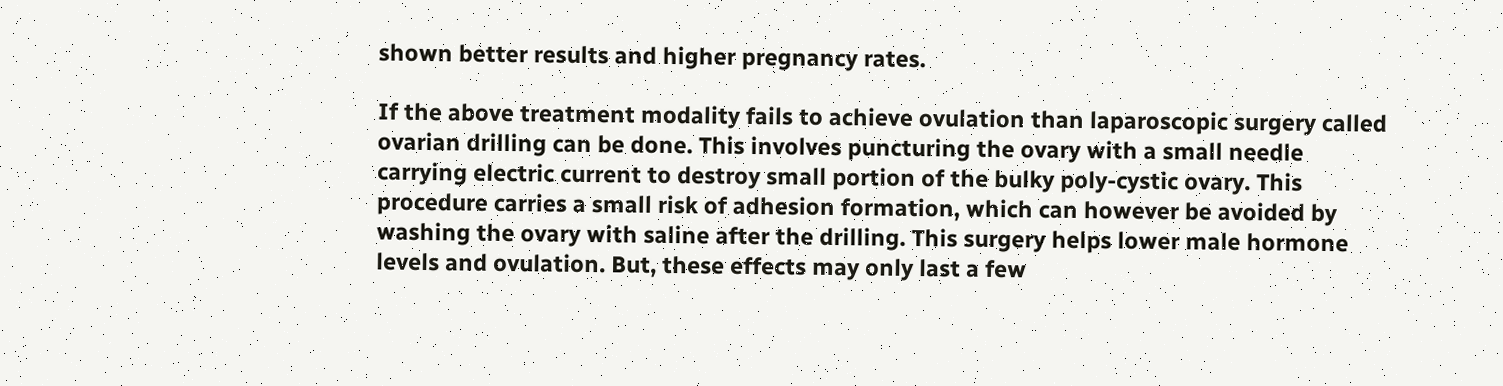shown better results and higher pregnancy rates.

If the above treatment modality fails to achieve ovulation than laparoscopic surgery called ovarian drilling can be done. This involves puncturing the ovary with a small needle carrying electric current to destroy small portion of the bulky poly-cystic ovary. This procedure carries a small risk of adhesion formation, which can however be avoided by washing the ovary with saline after the drilling. This surgery helps lower male hormone levels and ovulation. But, these effects may only last a few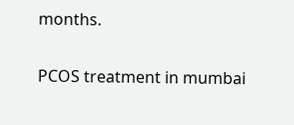months.

PCOS treatment in mumbai